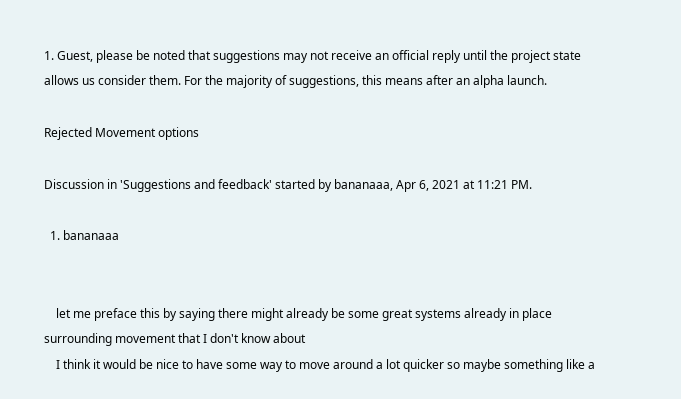1. Guest, please be noted that suggestions may not receive an official reply until the project state allows us consider them. For the majority of suggestions, this means after an alpha launch.

Rejected Movement options

Discussion in 'Suggestions and feedback' started by bananaaa, Apr 6, 2021 at 11:21 PM.

  1. bananaaa


    let me preface this by saying there might already be some great systems already in place surrounding movement that I don't know about
    I think it would be nice to have some way to move around a lot quicker so maybe something like a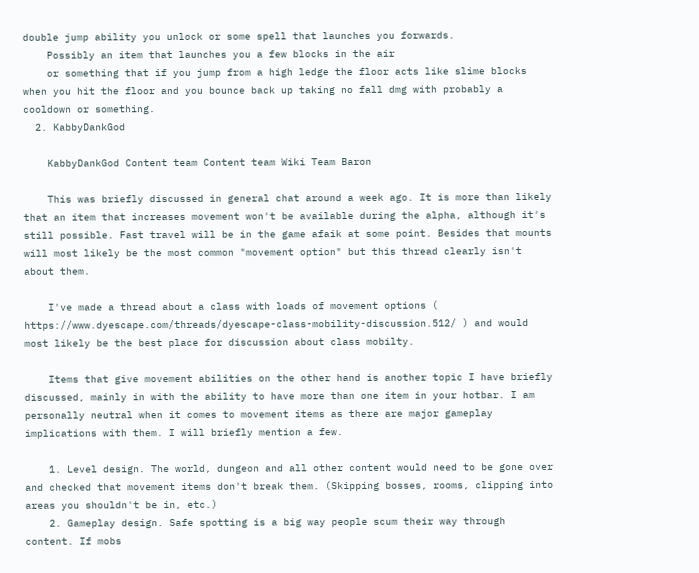double jump ability you unlock or some spell that launches you forwards.
    Possibly an item that launches you a few blocks in the air
    or something that if you jump from a high ledge the floor acts like slime blocks when you hit the floor and you bounce back up taking no fall dmg with probably a cooldown or something.
  2. KabbyDankGod

    KabbyDankGod Content team Content team Wiki Team Baron

    This was briefly discussed in general chat around a week ago. It is more than likely that an item that increases movement won't be available during the alpha, although it's still possible. Fast travel will be in the game afaik at some point. Besides that mounts will most likely be the most common "movement option" but this thread clearly isn't about them.

    I've made a thread about a class with loads of movement options ( https://www.dyescape.com/threads/dyescape-class-mobility-discussion.512/ ) and would most likely be the best place for discussion about class mobilty.

    Items that give movement abilities on the other hand is another topic I have briefly discussed, mainly in with the ability to have more than one item in your hotbar. I am personally neutral when it comes to movement items as there are major gameplay implications with them. I will briefly mention a few.

    1. Level design. The world, dungeon and all other content would need to be gone over and checked that movement items don't break them. (Skipping bosses, rooms, clipping into areas you shouldn't be in, etc.)
    2. Gameplay design. Safe spotting is a big way people scum their way through content. If mobs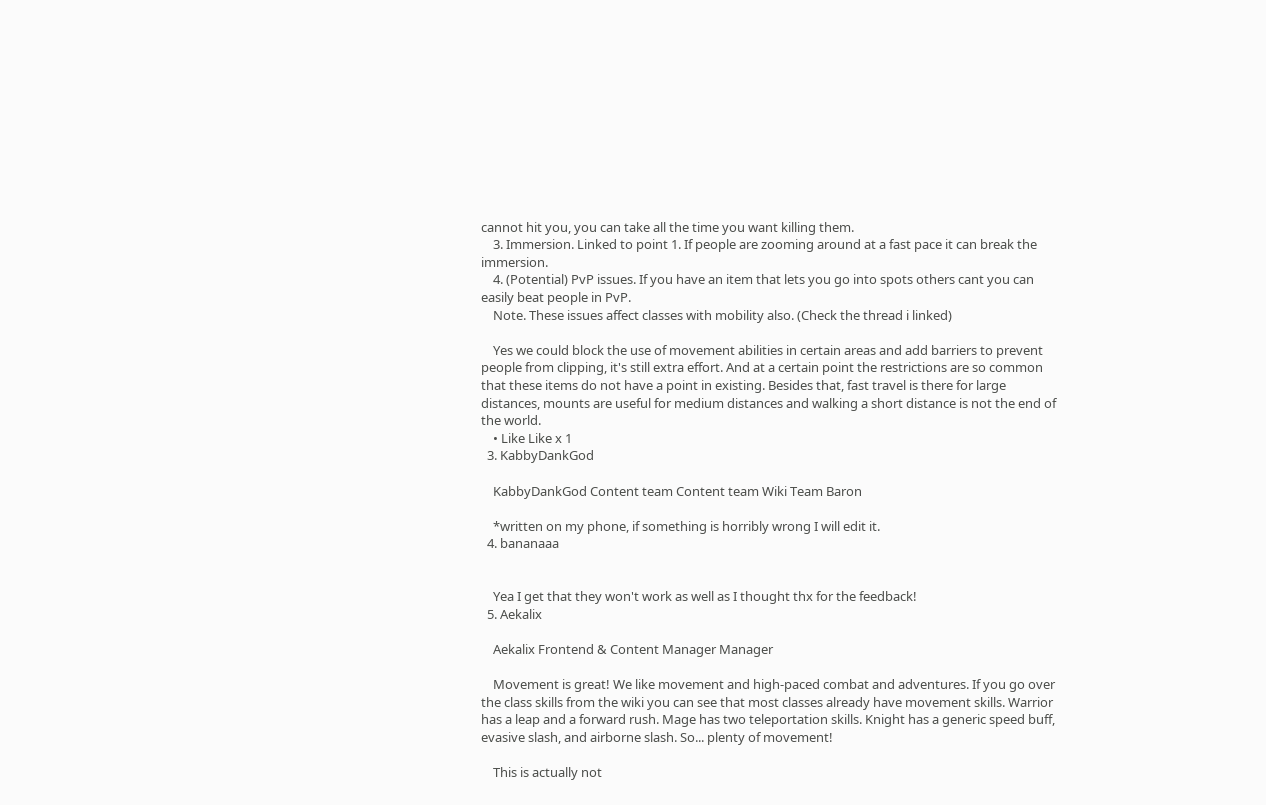cannot hit you, you can take all the time you want killing them.
    3. Immersion. Linked to point 1. If people are zooming around at a fast pace it can break the immersion.
    4. (Potential) PvP issues. If you have an item that lets you go into spots others cant you can easily beat people in PvP.
    Note. These issues affect classes with mobility also. (Check the thread i linked)

    Yes we could block the use of movement abilities in certain areas and add barriers to prevent people from clipping, it's still extra effort. And at a certain point the restrictions are so common that these items do not have a point in existing. Besides that, fast travel is there for large distances, mounts are useful for medium distances and walking a short distance is not the end of the world.
    • Like Like x 1
  3. KabbyDankGod

    KabbyDankGod Content team Content team Wiki Team Baron

    *written on my phone, if something is horribly wrong I will edit it.
  4. bananaaa


    Yea I get that they won't work as well as I thought thx for the feedback!
  5. Aekalix

    Aekalix Frontend & Content Manager Manager

    Movement is great! We like movement and high-paced combat and adventures. If you go over the class skills from the wiki you can see that most classes already have movement skills. Warrior has a leap and a forward rush. Mage has two teleportation skills. Knight has a generic speed buff, evasive slash, and airborne slash. So... plenty of movement!

    This is actually not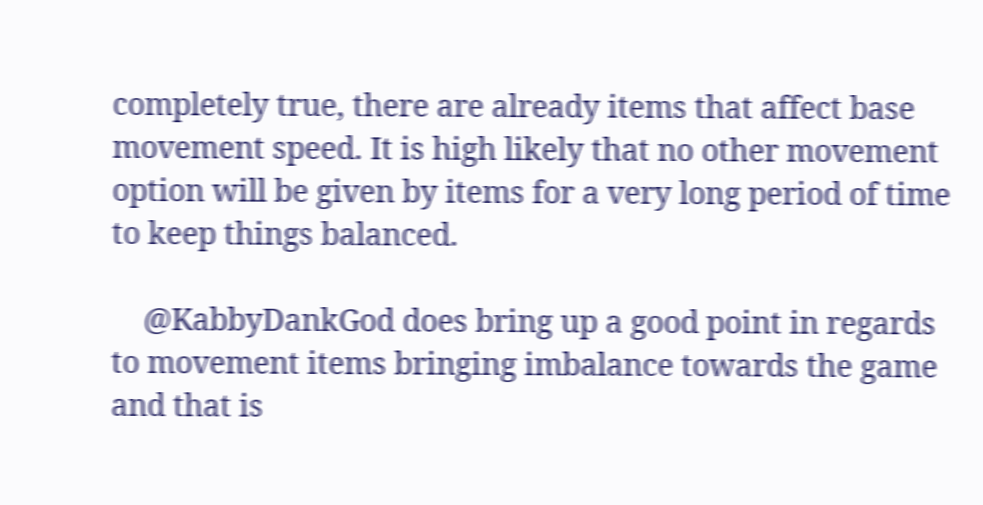completely true, there are already items that affect base movement speed. It is high likely that no other movement option will be given by items for a very long period of time to keep things balanced.

    @KabbyDankGod does bring up a good point in regards to movement items bringing imbalance towards the game and that is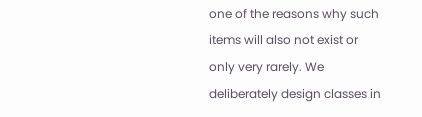one of the reasons why such items will also not exist or only very rarely. We deliberately design classes in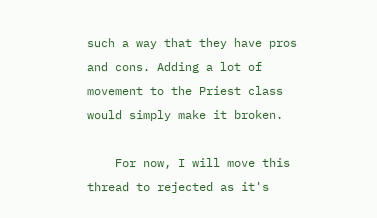such a way that they have pros and cons. Adding a lot of movement to the Priest class would simply make it broken.

    For now, I will move this thread to rejected as it's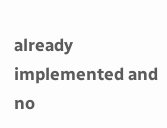already implemented and no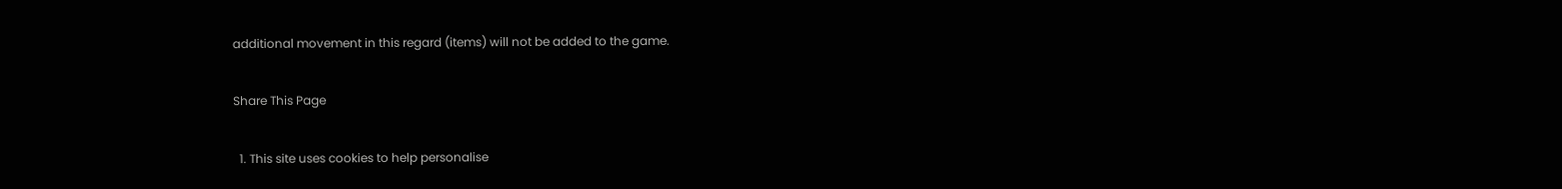additional movement in this regard (items) will not be added to the game.

Share This Page

  1. This site uses cookies to help personalise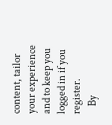content, tailor your experience and to keep you logged in if you register.
    By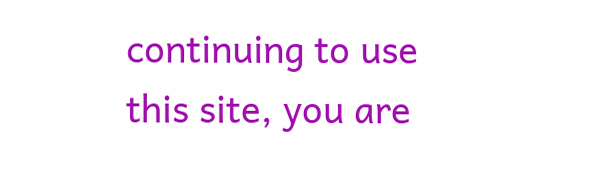continuing to use this site, you are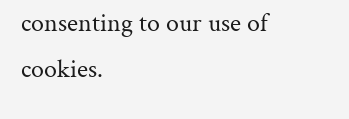consenting to our use of cookies.